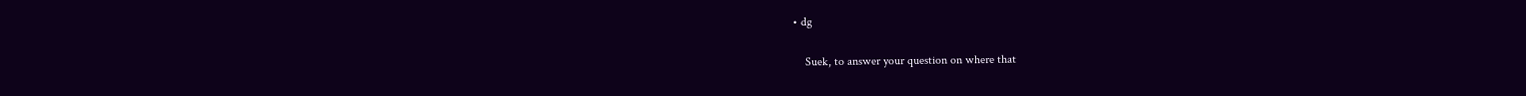• dg

    Suek, to answer your question on where that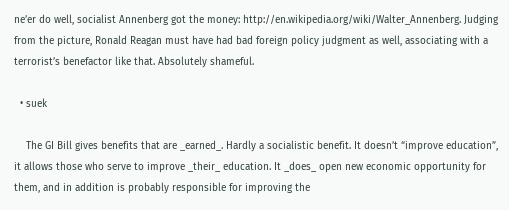ne’er do well, socialist Annenberg got the money: http://en.wikipedia.org/wiki/Walter_Annenberg. Judging from the picture, Ronald Reagan must have had bad foreign policy judgment as well, associating with a terrorist’s benefactor like that. Absolutely shameful.

  • suek

    The GI Bill gives benefits that are _earned_. Hardly a socialistic benefit. It doesn’t “improve education”, it allows those who serve to improve _their_ education. It _does_ open new economic opportunity for them, and in addition is probably responsible for improving the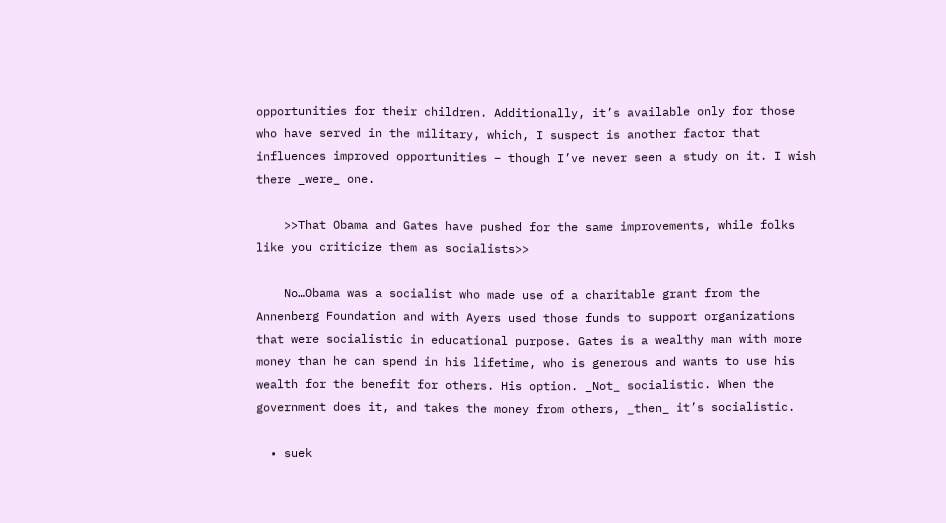opportunities for their children. Additionally, it’s available only for those who have served in the military, which, I suspect is another factor that influences improved opportunities – though I’ve never seen a study on it. I wish there _were_ one.

    >>That Obama and Gates have pushed for the same improvements, while folks like you criticize them as socialists>>

    No…Obama was a socialist who made use of a charitable grant from the Annenberg Foundation and with Ayers used those funds to support organizations that were socialistic in educational purpose. Gates is a wealthy man with more money than he can spend in his lifetime, who is generous and wants to use his wealth for the benefit for others. His option. _Not_ socialistic. When the government does it, and takes the money from others, _then_ it’s socialistic.

  • suek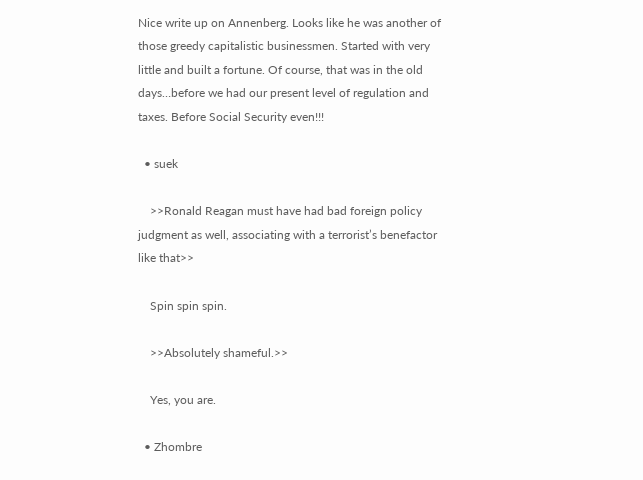Nice write up on Annenberg. Looks like he was another of those greedy capitalistic businessmen. Started with very little and built a fortune. Of course, that was in the old days…before we had our present level of regulation and taxes. Before Social Security even!!!

  • suek

    >>Ronald Reagan must have had bad foreign policy judgment as well, associating with a terrorist’s benefactor like that>>

    Spin spin spin.

    >>Absolutely shameful.>>

    Yes, you are.

  • Zhombre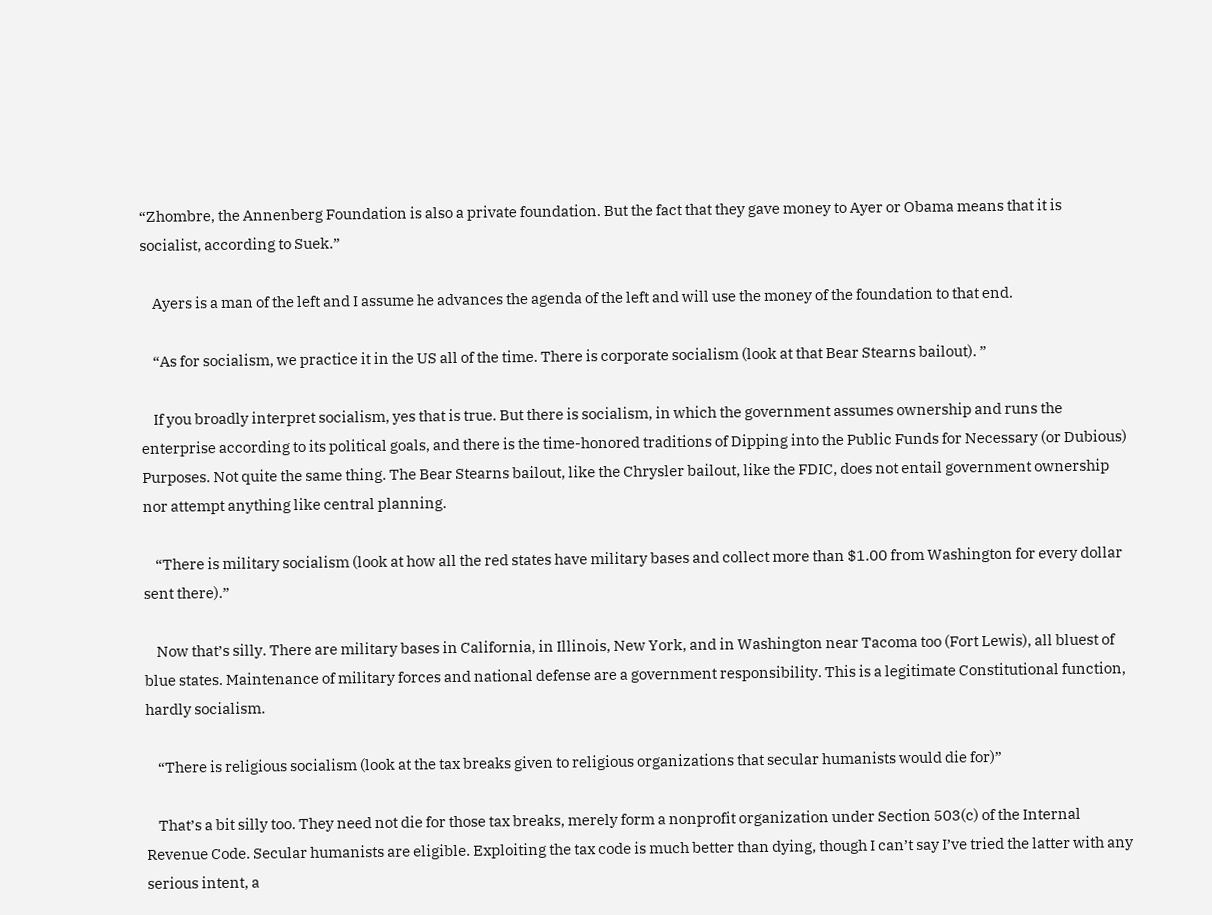“Zhombre, the Annenberg Foundation is also a private foundation. But the fact that they gave money to Ayer or Obama means that it is socialist, according to Suek.”

    Ayers is a man of the left and I assume he advances the agenda of the left and will use the money of the foundation to that end.

    “As for socialism, we practice it in the US all of the time. There is corporate socialism (look at that Bear Stearns bailout). ”

    If you broadly interpret socialism, yes that is true. But there is socialism, in which the government assumes ownership and runs the enterprise according to its political goals, and there is the time-honored traditions of Dipping into the Public Funds for Necessary (or Dubious) Purposes. Not quite the same thing. The Bear Stearns bailout, like the Chrysler bailout, like the FDIC, does not entail government ownership nor attempt anything like central planning.

    “There is military socialism (look at how all the red states have military bases and collect more than $1.00 from Washington for every dollar sent there).”

    Now that’s silly. There are military bases in California, in Illinois, New York, and in Washington near Tacoma too (Fort Lewis), all bluest of blue states. Maintenance of military forces and national defense are a government responsibility. This is a legitimate Constitutional function, hardly socialism.

    “There is religious socialism (look at the tax breaks given to religious organizations that secular humanists would die for)”

    That’s a bit silly too. They need not die for those tax breaks, merely form a nonprofit organization under Section 503(c) of the Internal Revenue Code. Secular humanists are eligible. Exploiting the tax code is much better than dying, though I can’t say I’ve tried the latter with any serious intent, a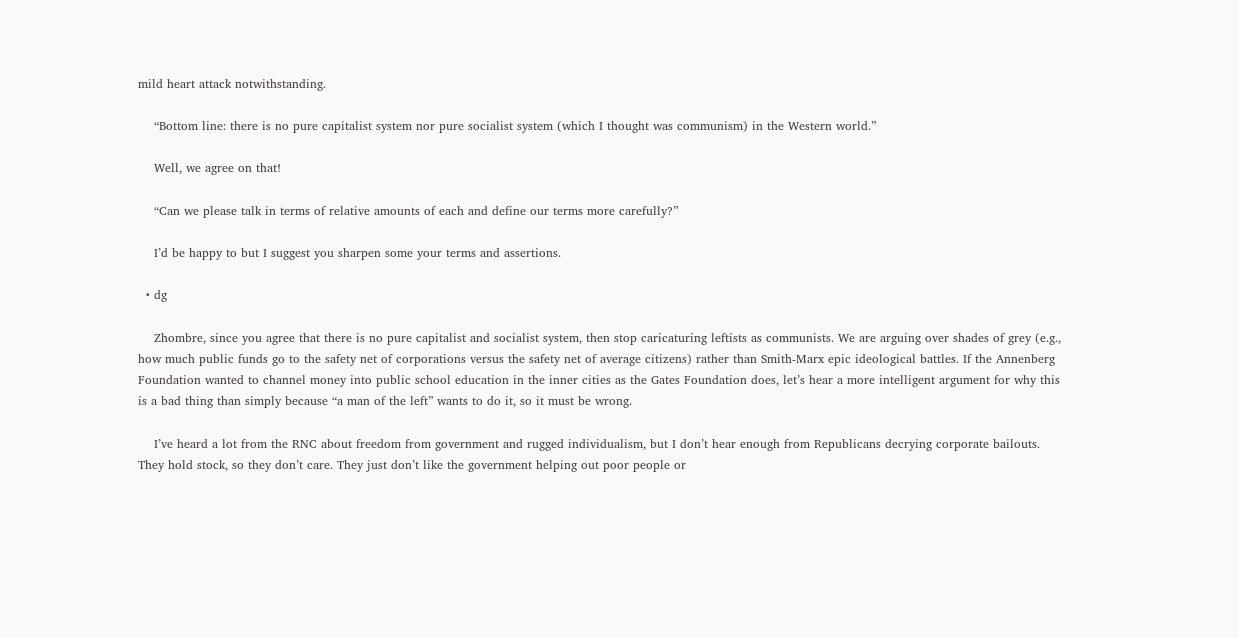mild heart attack notwithstanding.

    “Bottom line: there is no pure capitalist system nor pure socialist system (which I thought was communism) in the Western world.”

    Well, we agree on that!

    “Can we please talk in terms of relative amounts of each and define our terms more carefully?”

    I’d be happy to but I suggest you sharpen some your terms and assertions.

  • dg

    Zhombre, since you agree that there is no pure capitalist and socialist system, then stop caricaturing leftists as communists. We are arguing over shades of grey (e.g., how much public funds go to the safety net of corporations versus the safety net of average citizens) rather than Smith-Marx epic ideological battles. If the Annenberg Foundation wanted to channel money into public school education in the inner cities as the Gates Foundation does, let’s hear a more intelligent argument for why this is a bad thing than simply because “a man of the left” wants to do it, so it must be wrong.

    I’ve heard a lot from the RNC about freedom from government and rugged individualism, but I don’t hear enough from Republicans decrying corporate bailouts. They hold stock, so they don’t care. They just don’t like the government helping out poor people or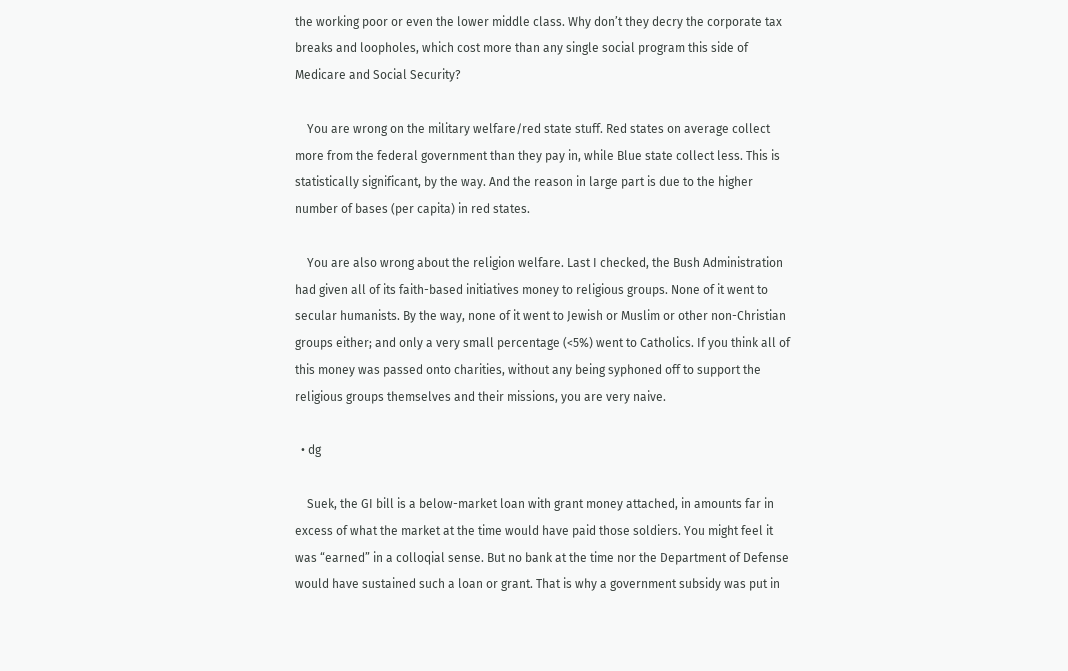the working poor or even the lower middle class. Why don’t they decry the corporate tax breaks and loopholes, which cost more than any single social program this side of Medicare and Social Security?

    You are wrong on the military welfare/red state stuff. Red states on average collect more from the federal government than they pay in, while Blue state collect less. This is statistically significant, by the way. And the reason in large part is due to the higher number of bases (per capita) in red states.

    You are also wrong about the religion welfare. Last I checked, the Bush Administration had given all of its faith-based initiatives money to religious groups. None of it went to secular humanists. By the way, none of it went to Jewish or Muslim or other non-Christian groups either; and only a very small percentage (<5%) went to Catholics. If you think all of this money was passed onto charities, without any being syphoned off to support the religious groups themselves and their missions, you are very naive.

  • dg

    Suek, the GI bill is a below-market loan with grant money attached, in amounts far in excess of what the market at the time would have paid those soldiers. You might feel it was “earned” in a colloqial sense. But no bank at the time nor the Department of Defense would have sustained such a loan or grant. That is why a government subsidy was put in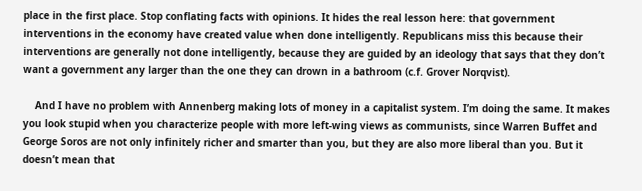place in the first place. Stop conflating facts with opinions. It hides the real lesson here: that government interventions in the economy have created value when done intelligently. Republicans miss this because their interventions are generally not done intelligently, because they are guided by an ideology that says that they don’t want a government any larger than the one they can drown in a bathroom (c.f. Grover Norqvist).

    And I have no problem with Annenberg making lots of money in a capitalist system. I’m doing the same. It makes you look stupid when you characterize people with more left-wing views as communists, since Warren Buffet and George Soros are not only infinitely richer and smarter than you, but they are also more liberal than you. But it doesn’t mean that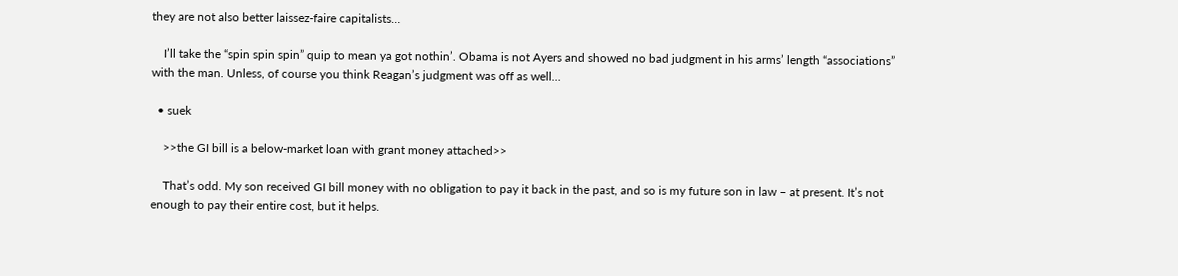they are not also better laissez-faire capitalists…

    I’ll take the “spin spin spin” quip to mean ya got nothin’. Obama is not Ayers and showed no bad judgment in his arms’ length “associations” with the man. Unless, of course you think Reagan’s judgment was off as well…

  • suek

    >>the GI bill is a below-market loan with grant money attached>>

    That’s odd. My son received GI bill money with no obligation to pay it back in the past, and so is my future son in law – at present. It’s not enough to pay their entire cost, but it helps.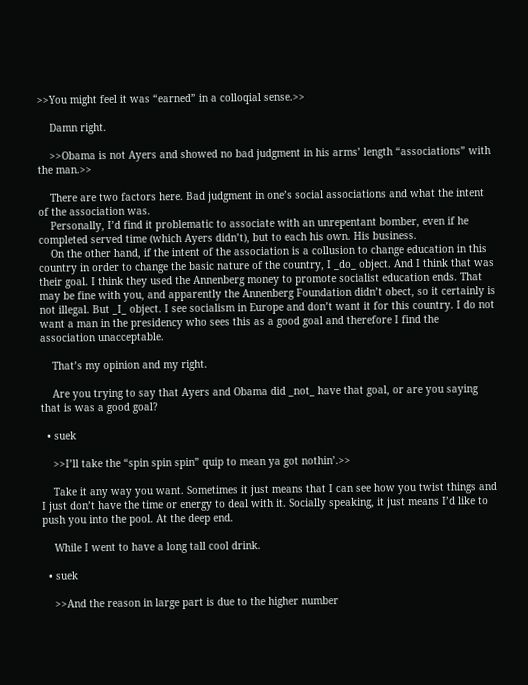>>You might feel it was “earned” in a colloqial sense.>>

    Damn right.

    >>Obama is not Ayers and showed no bad judgment in his arms’ length “associations” with the man.>>

    There are two factors here. Bad judgment in one’s social associations and what the intent of the association was.
    Personally, I’d find it problematic to associate with an unrepentant bomber, even if he completed served time (which Ayers didn’t), but to each his own. His business.
    On the other hand, if the intent of the association is a collusion to change education in this country in order to change the basic nature of the country, I _do_ object. And I think that was their goal. I think they used the Annenberg money to promote socialist education ends. That may be fine with you, and apparently the Annenberg Foundation didn’t obect, so it certainly is not illegal. But _I_ object. I see socialism in Europe and don’t want it for this country. I do not want a man in the presidency who sees this as a good goal and therefore I find the association unacceptable.

    That’s my opinion and my right.

    Are you trying to say that Ayers and Obama did _not_ have that goal, or are you saying that is was a good goal?

  • suek

    >>I’ll take the “spin spin spin” quip to mean ya got nothin’.>>

    Take it any way you want. Sometimes it just means that I can see how you twist things and I just don’t have the time or energy to deal with it. Socially speaking, it just means I’d like to push you into the pool. At the deep end.

    While I went to have a long tall cool drink.

  • suek

    >>And the reason in large part is due to the higher number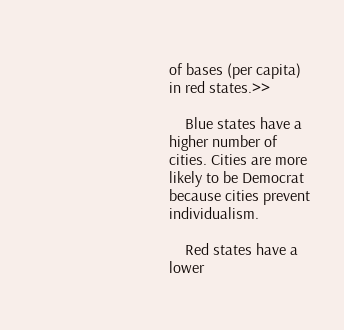of bases (per capita) in red states.>>

    Blue states have a higher number of cities. Cities are more likely to be Democrat because cities prevent individualism.

    Red states have a lower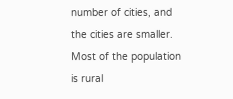number of cities, and the cities are smaller. Most of the population is rural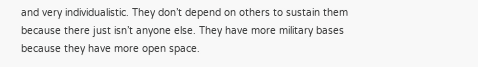and very individualistic. They don’t depend on others to sustain them because there just isn’t anyone else. They have more military bases because they have more open space.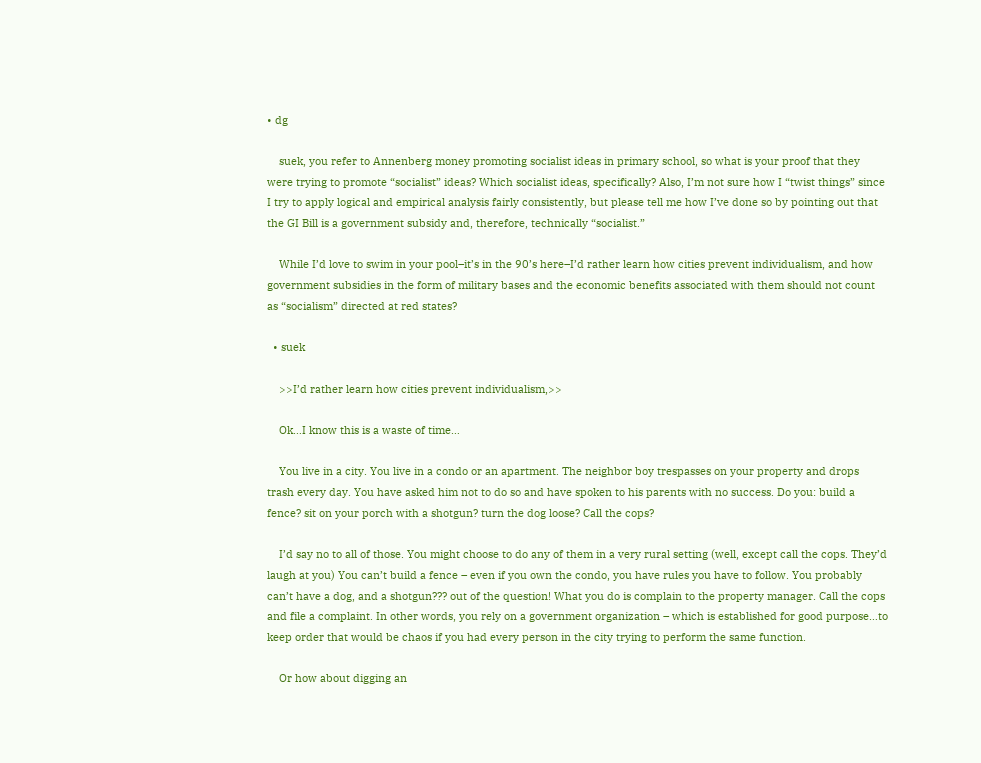• dg

    suek, you refer to Annenberg money promoting socialist ideas in primary school, so what is your proof that they were trying to promote “socialist” ideas? Which socialist ideas, specifically? Also, I’m not sure how I “twist things” since I try to apply logical and empirical analysis fairly consistently, but please tell me how I’ve done so by pointing out that the GI Bill is a government subsidy and, therefore, technically “socialist.”

    While I’d love to swim in your pool–it’s in the 90’s here–I’d rather learn how cities prevent individualism, and how government subsidies in the form of military bases and the economic benefits associated with them should not count as “socialism” directed at red states?

  • suek

    >>I’d rather learn how cities prevent individualism,>>

    Ok…I know this is a waste of time…

    You live in a city. You live in a condo or an apartment. The neighbor boy trespasses on your property and drops trash every day. You have asked him not to do so and have spoken to his parents with no success. Do you: build a fence? sit on your porch with a shotgun? turn the dog loose? Call the cops?

    I’d say no to all of those. You might choose to do any of them in a very rural setting (well, except call the cops. They’d laugh at you) You can’t build a fence – even if you own the condo, you have rules you have to follow. You probably can’t have a dog, and a shotgun??? out of the question! What you do is complain to the property manager. Call the cops and file a complaint. In other words, you rely on a government organization – which is established for good purpose…to keep order that would be chaos if you had every person in the city trying to perform the same function.

    Or how about digging an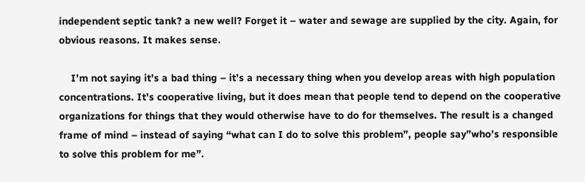independent septic tank? a new well? Forget it – water and sewage are supplied by the city. Again, for obvious reasons. It makes sense.

    I’m not saying it’s a bad thing – it’s a necessary thing when you develop areas with high population concentrations. It’s cooperative living, but it does mean that people tend to depend on the cooperative organizations for things that they would otherwise have to do for themselves. The result is a changed frame of mind – instead of saying “what can I do to solve this problem”, people say”who’s responsible to solve this problem for me”.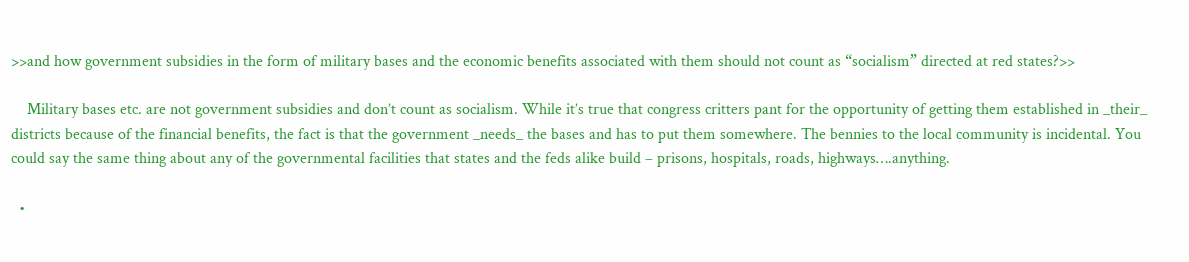>>and how government subsidies in the form of military bases and the economic benefits associated with them should not count as “socialism” directed at red states?>>

    Military bases etc. are not government subsidies and don’t count as socialism. While it’s true that congress critters pant for the opportunity of getting them established in _their_ districts because of the financial benefits, the fact is that the government _needs_ the bases and has to put them somewhere. The bennies to the local community is incidental. You could say the same thing about any of the governmental facilities that states and the feds alike build – prisons, hospitals, roads, highways….anything.

  •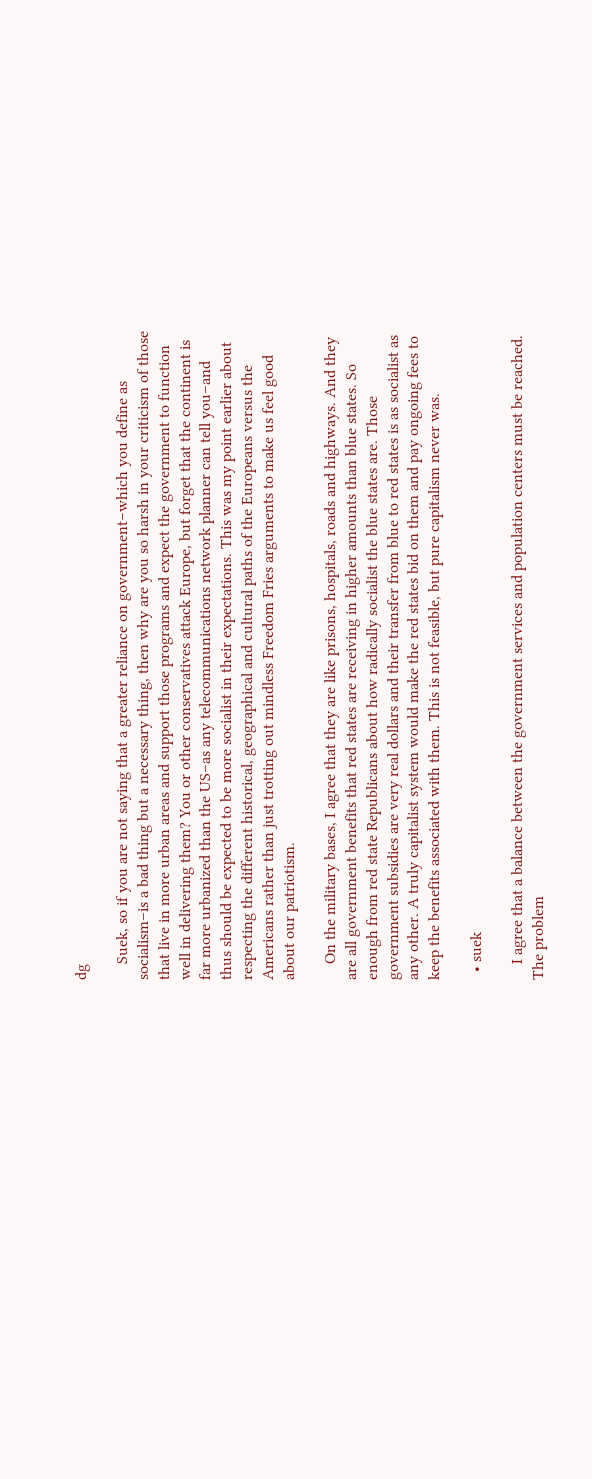dg

    Suek, so if you are not saying that a greater reliance on government–which you define as socialism–is a bad thing but a necessary thing, then why are you so harsh in your criticism of those that live in more urban areas and support those programs and expect the government to function well in delivering them? You or other conservatives attack Europe, but forget that the continent is far more urbanized than the US–as any telecommunications network planner can tell you–and thus should be expected to be more socialist in their expectations. This was my point earlier about respecting the different historical, geographical and cultural paths of the Europeans versus the Americans rather than just trotting out mindless Freedom Fries arguments to make us feel good about our patriotism.

    On the military bases, I agree that they are like prisons, hospitals, roads and highways. And they are all government benefits that red states are receiving in higher amounts than blue states. So enough from red state Republicans about how radically socialist the blue states are. Those government subsidies are very real dollars and their transfer from blue to red states is as socialist as any other. A truly capitalist system would make the red states bid on them and pay ongoing fees to keep the benefits associated with them. This is not feasible, but pure capitalism never was.

  • suek

    I agree that a balance between the government services and population centers must be reached. The problem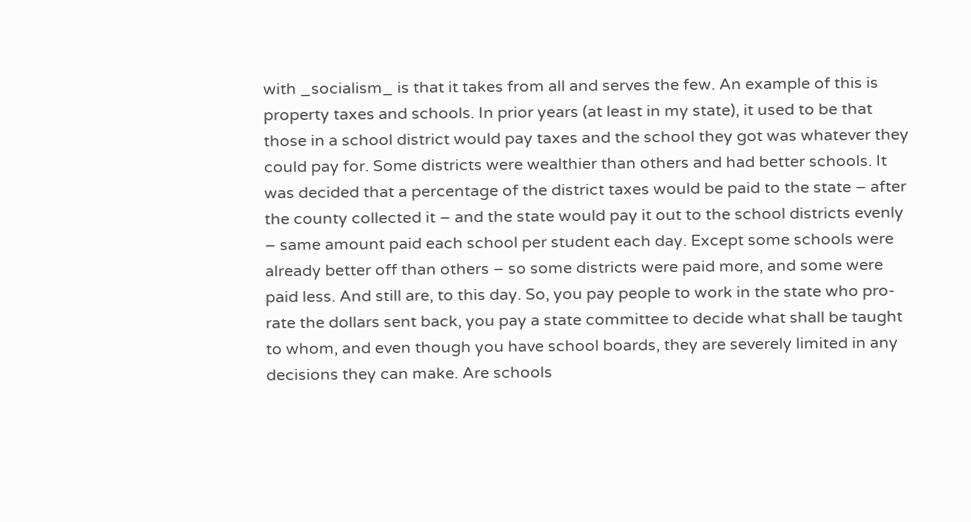with _socialism_ is that it takes from all and serves the few. An example of this is property taxes and schools. In prior years (at least in my state), it used to be that those in a school district would pay taxes and the school they got was whatever they could pay for. Some districts were wealthier than others and had better schools. It was decided that a percentage of the district taxes would be paid to the state – after the county collected it – and the state would pay it out to the school districts evenly – same amount paid each school per student each day. Except some schools were already better off than others – so some districts were paid more, and some were paid less. And still are, to this day. So, you pay people to work in the state who pro-rate the dollars sent back, you pay a state committee to decide what shall be taught to whom, and even though you have school boards, they are severely limited in any decisions they can make. Are schools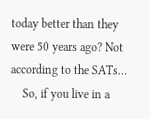today better than they were 50 years ago? Not according to the SATs…
    So, if you live in a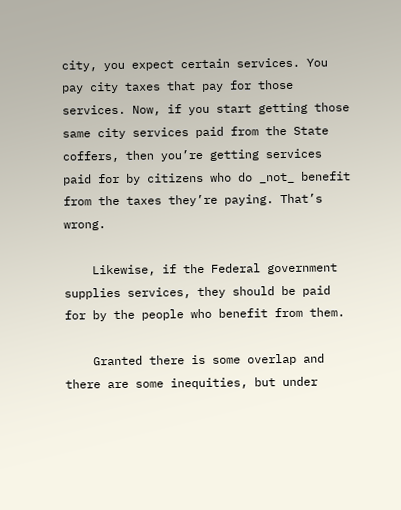city, you expect certain services. You pay city taxes that pay for those services. Now, if you start getting those same city services paid from the State coffers, then you’re getting services paid for by citizens who do _not_ benefit from the taxes they’re paying. That’s wrong.

    Likewise, if the Federal government supplies services, they should be paid for by the people who benefit from them.

    Granted there is some overlap and there are some inequities, but under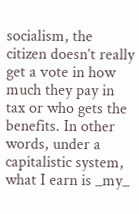socialism, the citizen doesn’t really get a vote in how much they pay in tax or who gets the benefits. In other words, under a capitalistic system, what I earn is _my_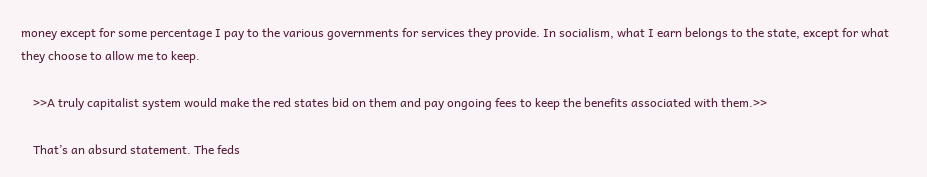money except for some percentage I pay to the various governments for services they provide. In socialism, what I earn belongs to the state, except for what they choose to allow me to keep.

    >>A truly capitalist system would make the red states bid on them and pay ongoing fees to keep the benefits associated with them.>>

    That’s an absurd statement. The feds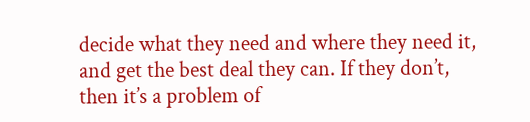decide what they need and where they need it, and get the best deal they can. If they don’t, then it’s a problem of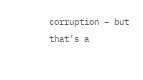corruption – but that’s a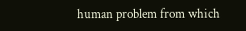human problem from which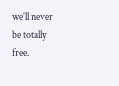we’ll never be totally free.